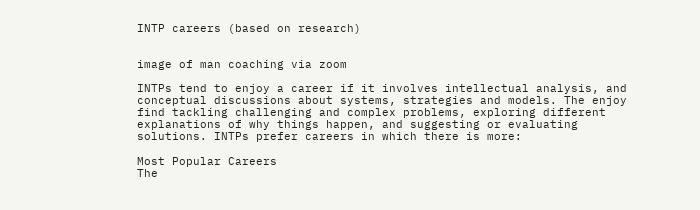INTP careers (based on research)


image of man coaching via zoom

INTPs tend to enjoy a career if it involves intellectual analysis, and conceptual discussions about systems, strategies and models. The enjoy find tackling challenging and complex problems, exploring different explanations of why things happen, and suggesting or evaluating solutions. INTPs prefer careers in which there is more:

Most Popular Careers
The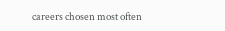careers chosen most often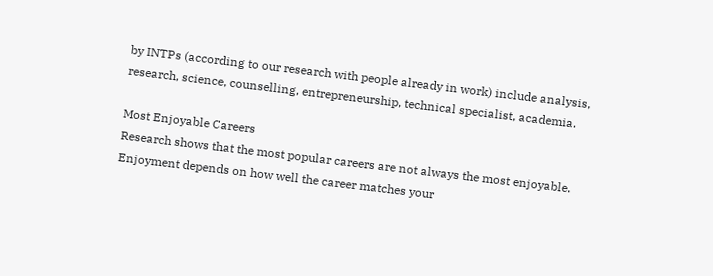by INTPs (according to our research with people already in work) include analysis, research, science, counselling, entrepreneurship, technical specialist, academia.

Most Enjoyable Careers
Research shows that the most popular careers are not always the most enjoyable. Enjoyment depends on how well the career matches your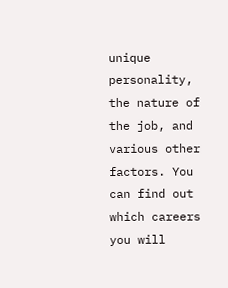unique personality, the nature of the job, and various other factors. You can find out which careers you will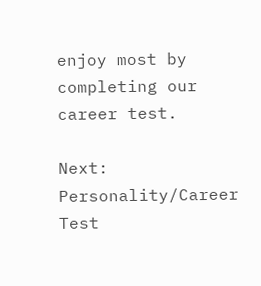enjoy most by completing our career test.

Next: Personality/Career Test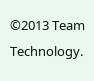©2013 Team Technology.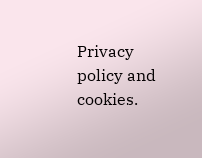Privacy policy and cookies.